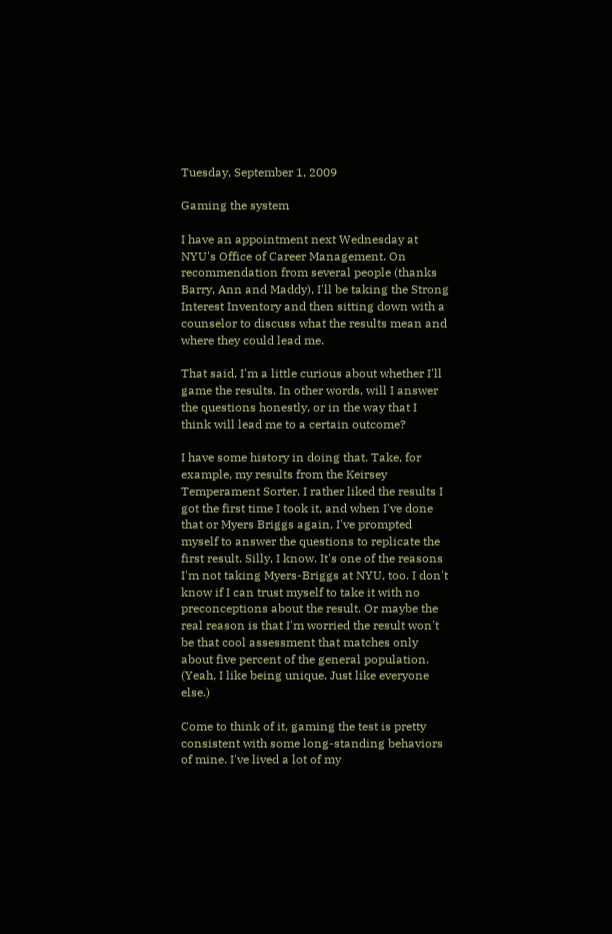Tuesday, September 1, 2009

Gaming the system

I have an appointment next Wednesday at NYU's Office of Career Management. On recommendation from several people (thanks Barry, Ann and Maddy), I'll be taking the Strong Interest Inventory and then sitting down with a counselor to discuss what the results mean and where they could lead me.

That said, I'm a little curious about whether I'll game the results. In other words, will I answer the questions honestly, or in the way that I think will lead me to a certain outcome?

I have some history in doing that. Take, for example, my results from the Keirsey Temperament Sorter. I rather liked the results I got the first time I took it, and when I've done that or Myers Briggs again, I've prompted myself to answer the questions to replicate the first result. Silly, I know. It's one of the reasons I'm not taking Myers-Briggs at NYU, too. I don't know if I can trust myself to take it with no preconceptions about the result. Or maybe the real reason is that I'm worried the result won't be that cool assessment that matches only about five percent of the general population. (Yeah, I like being unique. Just like everyone else.)

Come to think of it, gaming the test is pretty consistent with some long-standing behaviors of mine. I've lived a lot of my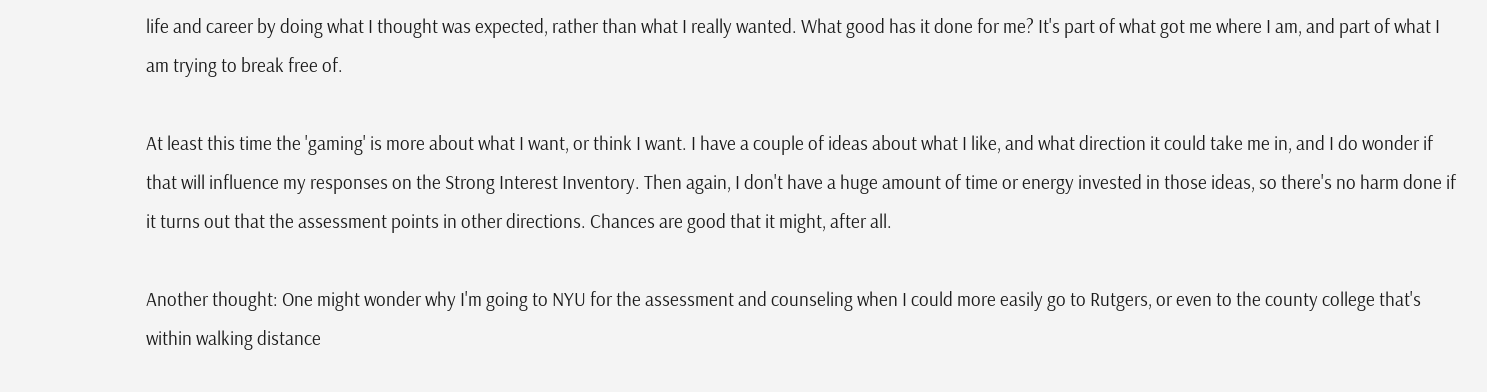life and career by doing what I thought was expected, rather than what I really wanted. What good has it done for me? It's part of what got me where I am, and part of what I am trying to break free of.

At least this time the 'gaming' is more about what I want, or think I want. I have a couple of ideas about what I like, and what direction it could take me in, and I do wonder if that will influence my responses on the Strong Interest Inventory. Then again, I don't have a huge amount of time or energy invested in those ideas, so there's no harm done if it turns out that the assessment points in other directions. Chances are good that it might, after all.

Another thought: One might wonder why I'm going to NYU for the assessment and counseling when I could more easily go to Rutgers, or even to the county college that's within walking distance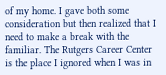of my home. I gave both some consideration but then realized that I need to make a break with the familiar. The Rutgers Career Center is the place I ignored when I was in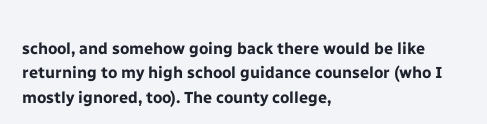school, and somehow going back there would be like returning to my high school guidance counselor (who I mostly ignored, too). The county college,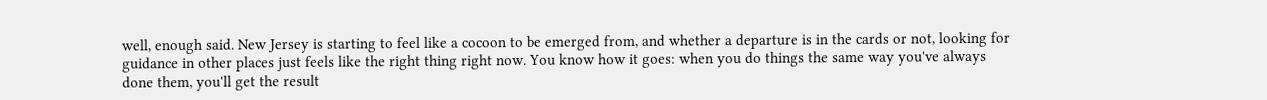well, enough said. New Jersey is starting to feel like a cocoon to be emerged from, and whether a departure is in the cards or not, looking for guidance in other places just feels like the right thing right now. You know how it goes: when you do things the same way you've always done them, you'll get the result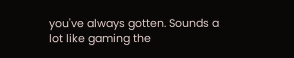you've always gotten. Sounds a lot like gaming the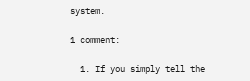system.

1 comment:

  1. If you simply tell the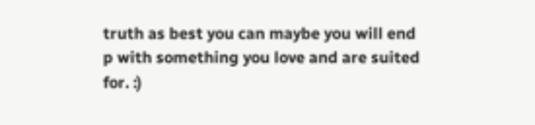truth as best you can maybe you will end p with something you love and are suited for. :)